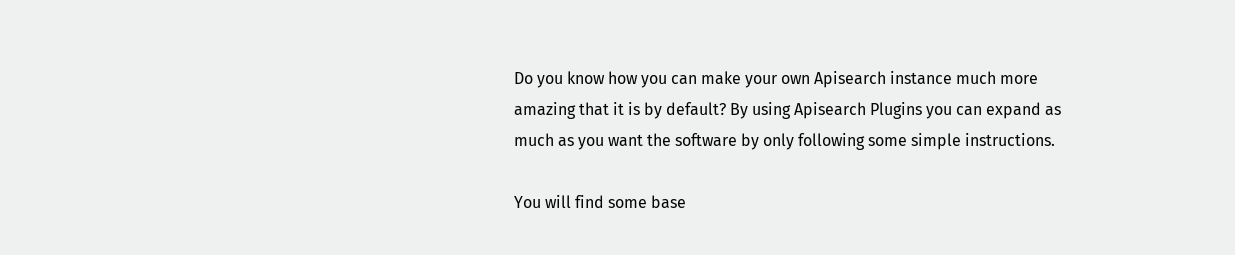Do you know how you can make your own Apisearch instance much more amazing that it is by default? By using Apisearch Plugins you can expand as much as you want the software by only following some simple instructions.

You will find some base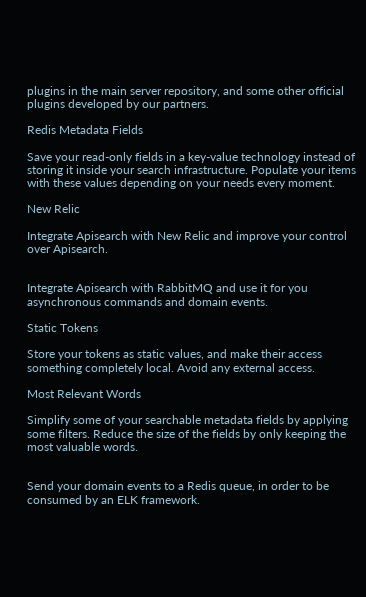plugins in the main server repository, and some other official plugins developed by our partners.

Redis Metadata Fields

Save your read-only fields in a key-value technology instead of storing it inside your search infrastructure. Populate your items with these values depending on your needs every moment.

New Relic

Integrate Apisearch with New Relic and improve your control over Apisearch.


Integrate Apisearch with RabbitMQ and use it for you asynchronous commands and domain events.

Static Tokens

Store your tokens as static values, and make their access something completely local. Avoid any external access.

Most Relevant Words

Simplify some of your searchable metadata fields by applying some filters. Reduce the size of the fields by only keeping the most valuable words.


Send your domain events to a Redis queue, in order to be consumed by an ELK framework.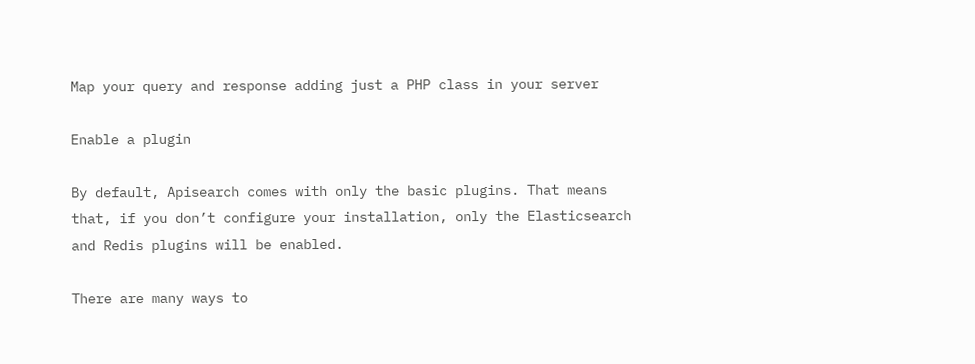Map your query and response adding just a PHP class in your server

Enable a plugin

By default, Apisearch comes with only the basic plugins. That means that, if you don’t configure your installation, only the Elasticsearch and Redis plugins will be enabled.

There are many ways to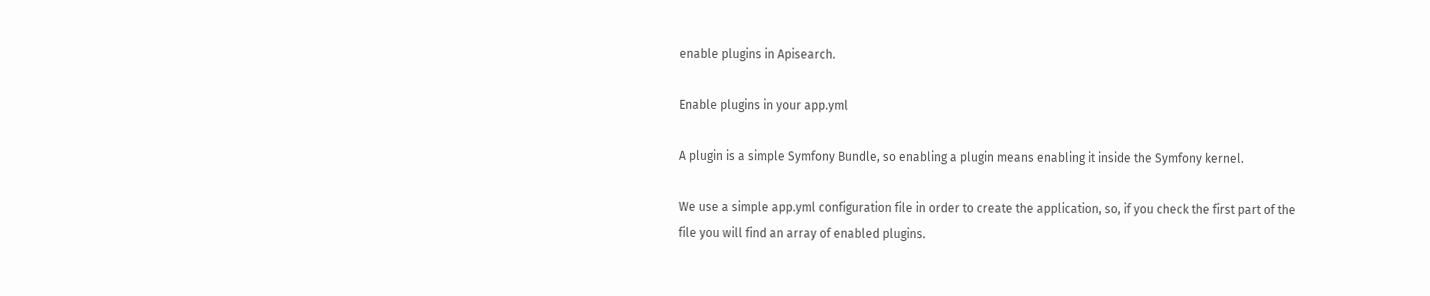enable plugins in Apisearch.

Enable plugins in your app.yml

A plugin is a simple Symfony Bundle, so enabling a plugin means enabling it inside the Symfony kernel.

We use a simple app.yml configuration file in order to create the application, so, if you check the first part of the file you will find an array of enabled plugins.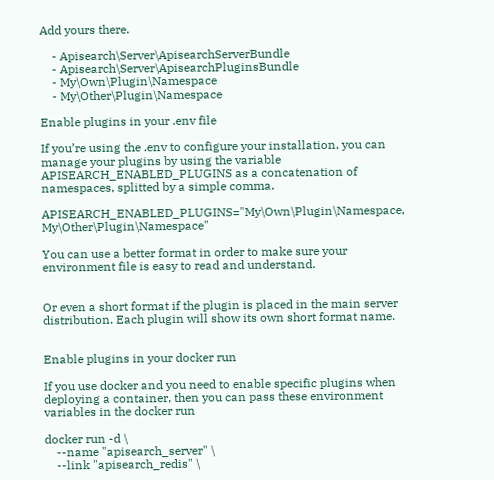Add yours there.

    - Apisearch\Server\ApisearchServerBundle
    - Apisearch\Server\ApisearchPluginsBundle
    - My\Own\Plugin\Namespace
    - My\Other\Plugin\Namespace

Enable plugins in your .env file

If you’re using the .env to configure your installation, you can manage your plugins by using the variable APISEARCH_ENABLED_PLUGINS as a concatenation of namespaces, splitted by a simple comma.

APISEARCH_ENABLED_PLUGINS="My\Own\Plugin\Namespace, My\Other\Plugin\Namespace"

You can use a better format in order to make sure your environment file is easy to read and understand.


Or even a short format if the plugin is placed in the main server distribution. Each plugin will show its own short format name.


Enable plugins in your docker run

If you use docker and you need to enable specific plugins when deploying a container, then you can pass these environment variables in the docker run

docker run -d \
    --name "apisearch_server" \
    --link "apisearch_redis" \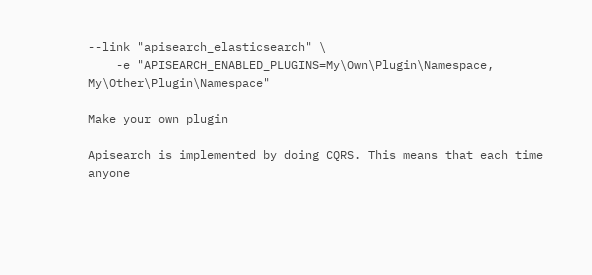--link "apisearch_elasticsearch" \
    -e "APISEARCH_ENABLED_PLUGINS=My\Own\Plugin\Namespace, My\Other\Plugin\Namespace"

Make your own plugin

Apisearch is implemented by doing CQRS. This means that each time anyone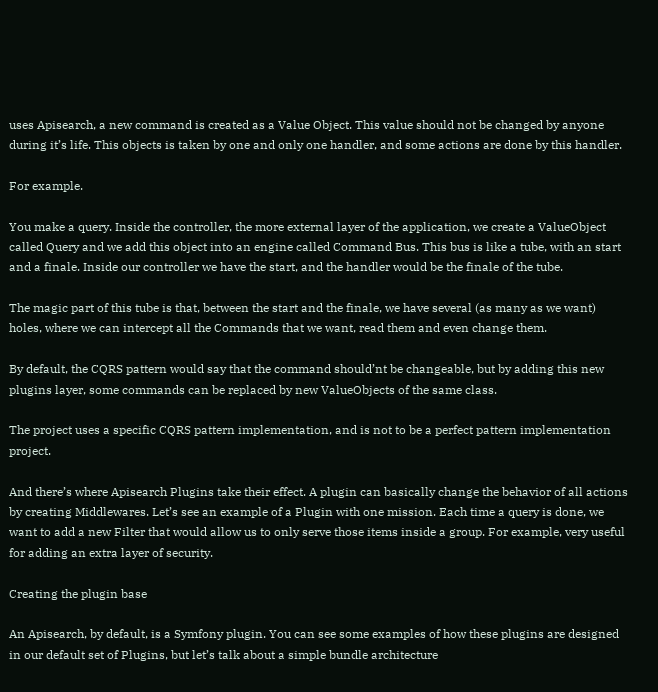uses Apisearch, a new command is created as a Value Object. This value should not be changed by anyone during it’s life. This objects is taken by one and only one handler, and some actions are done by this handler.

For example.

You make a query. Inside the controller, the more external layer of the application, we create a ValueObject called Query and we add this object into an engine called Command Bus. This bus is like a tube, with an start and a finale. Inside our controller we have the start, and the handler would be the finale of the tube.

The magic part of this tube is that, between the start and the finale, we have several (as many as we want) holes, where we can intercept all the Commands that we want, read them and even change them.

By default, the CQRS pattern would say that the command should’nt be changeable, but by adding this new plugins layer, some commands can be replaced by new ValueObjects of the same class.

The project uses a specific CQRS pattern implementation, and is not to be a perfect pattern implementation project.

And there’s where Apisearch Plugins take their effect. A plugin can basically change the behavior of all actions by creating Middlewares. Let’s see an example of a Plugin with one mission. Each time a query is done, we want to add a new Filter that would allow us to only serve those items inside a group. For example, very useful for adding an extra layer of security.

Creating the plugin base

An Apisearch, by default, is a Symfony plugin. You can see some examples of how these plugins are designed in our default set of Plugins, but let’s talk about a simple bundle architecture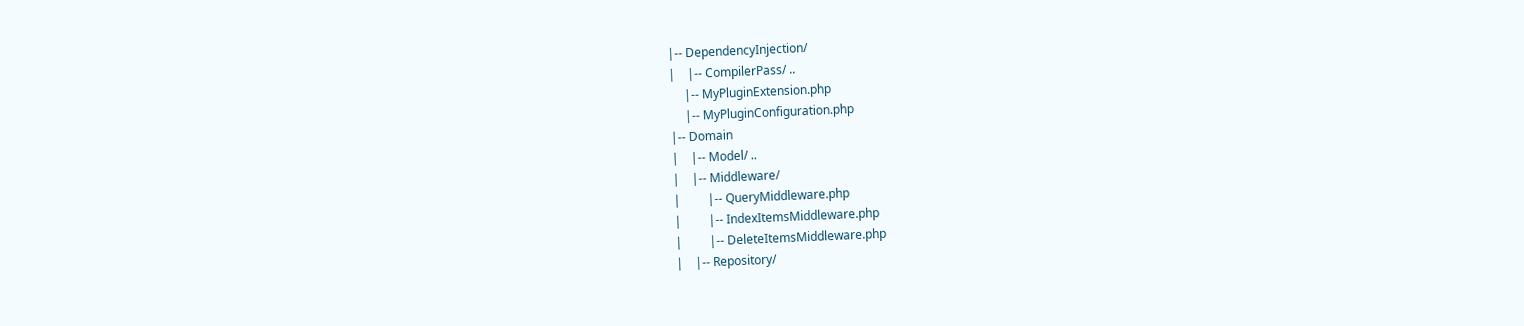|-- DependencyInjection/
|    |-- CompilerPass/ ..
     |-- MyPluginExtension.php
     |-- MyPluginConfiguration.php
|-- Domain
|    |-- Model/ ..
|    |-- Middleware/
|         |-- QueryMiddleware.php
|         |-- IndexItemsMiddleware.php
|         |-- DeleteItemsMiddleware.php
|    |-- Repository/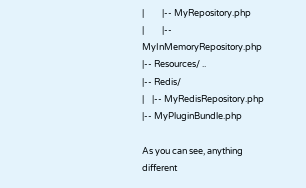|         |-- MyRepository.php
|         |-- MyInMemoryRepository.php
|-- Resources/ ..
|-- Redis/
|    |-- MyRedisRepository.php
|-- MyPluginBundle.php

As you can see, anything different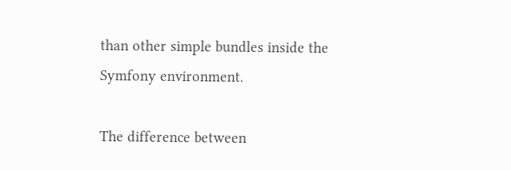than other simple bundles inside the Symfony environment.

The difference between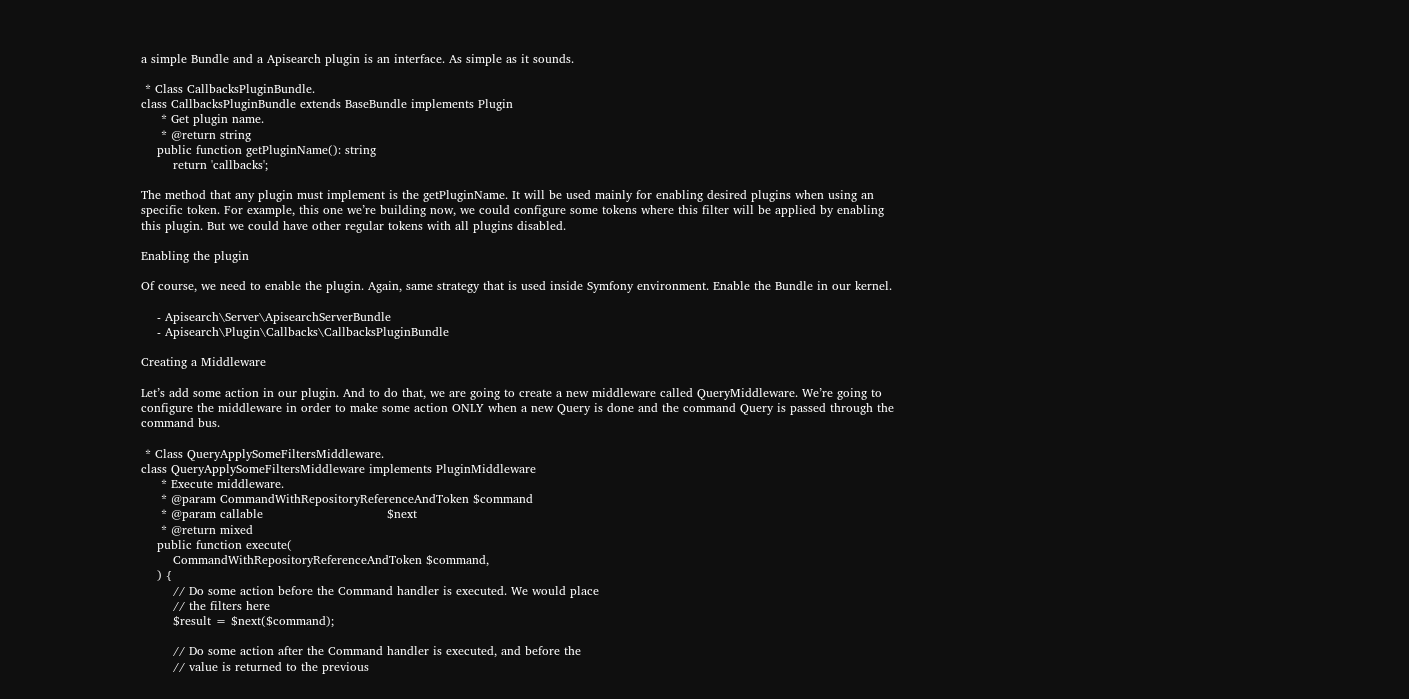a simple Bundle and a Apisearch plugin is an interface. As simple as it sounds.

 * Class CallbacksPluginBundle.
class CallbacksPluginBundle extends BaseBundle implements Plugin
     * Get plugin name.
     * @return string
    public function getPluginName(): string
        return 'callbacks';

The method that any plugin must implement is the getPluginName. It will be used mainly for enabling desired plugins when using an specific token. For example, this one we’re building now, we could configure some tokens where this filter will be applied by enabling this plugin. But we could have other regular tokens with all plugins disabled.

Enabling the plugin

Of course, we need to enable the plugin. Again, same strategy that is used inside Symfony environment. Enable the Bundle in our kernel.

    - Apisearch\Server\ApisearchServerBundle
    - Apisearch\Plugin\Callbacks\CallbacksPluginBundle

Creating a Middleware

Let’s add some action in our plugin. And to do that, we are going to create a new middleware called QueryMiddleware. We’re going to configure the middleware in order to make some action ONLY when a new Query is done and the command Query is passed through the command bus.

 * Class QueryApplySomeFiltersMiddleware.
class QueryApplySomeFiltersMiddleware implements PluginMiddleware
     * Execute middleware.
     * @param CommandWithRepositoryReferenceAndToken $command
     * @param callable                               $next
     * @return mixed
    public function execute(
        CommandWithRepositoryReferenceAndToken $command,
    ) {
        // Do some action before the Command handler is executed. We would place
        // the filters here
        $result = $next($command);

        // Do some action after the Command handler is executed, and before the
        // value is returned to the previous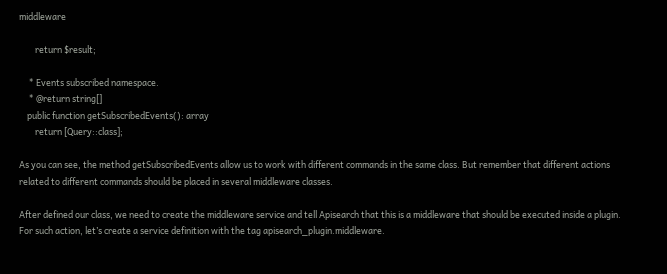middleware

        return $result;

     * Events subscribed namespace.
     * @return string[]
    public function getSubscribedEvents(): array
        return [Query::class];

As you can see, the method getSubscribedEvents allow us to work with different commands in the same class. But remember that different actions related to different commands should be placed in several middleware classes.

After defined our class, we need to create the middleware service and tell Apisearch that this is a middleware that should be executed inside a plugin. For such action, let’s create a service definition with the tag apisearch_plugin.middleware.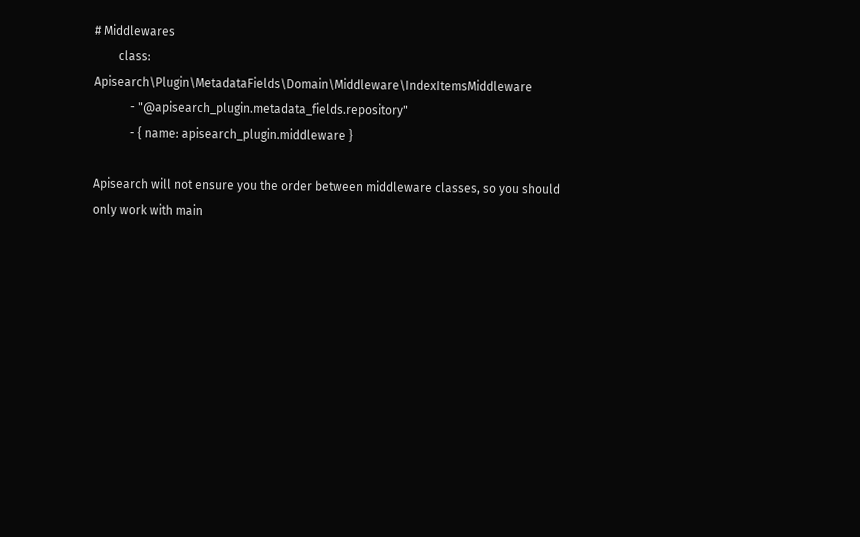# Middlewares
        class: Apisearch\Plugin\MetadataFields\Domain\Middleware\IndexItemsMiddleware
            - "@apisearch_plugin.metadata_fields.repository"
            - { name: apisearch_plugin.middleware }

Apisearch will not ensure you the order between middleware classes, so you should only work with main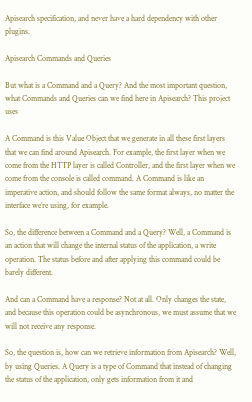Apisearch specification, and never have a hard dependency with other plugins.

Apisearch Commands and Queries

But what is a Command and a Query? And the most important question, what Commands and Queries can we find here in Apisearch? This project uses

A Command is this Value Object that we generate in all these first layers that we can find around Apisearch. For example, the first layer when we come from the HTTP layer is called Controller, and the first layer when we come from the console is called command. A Command is like an imperative action, and should follow the same format always, no matter the interface we’re using, for example.

So, the difference between a Command and a Query? Well, a Command is an action that will change the internal status of the application, a write operation. The status before and after applying this command could be barely different.

And can a Command have a response? Not at all. Only changes the state, and because this operation could be asynchronous, we must assume that we will not receive any response.

So, the question is, how can we retrieve information from Apisearch? Well, by using Queries. A Query is a type of Command that instead of changing the status of the application, only gets information from it and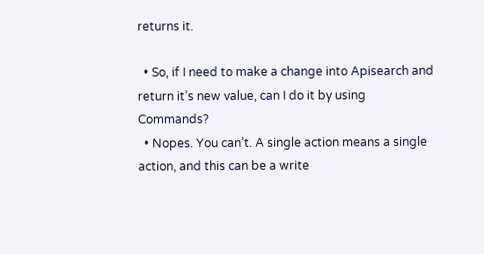returns it.

  • So, if I need to make a change into Apisearch and return it’s new value, can I do it by using Commands?
  • Nopes. You can’t. A single action means a single action, and this can be a write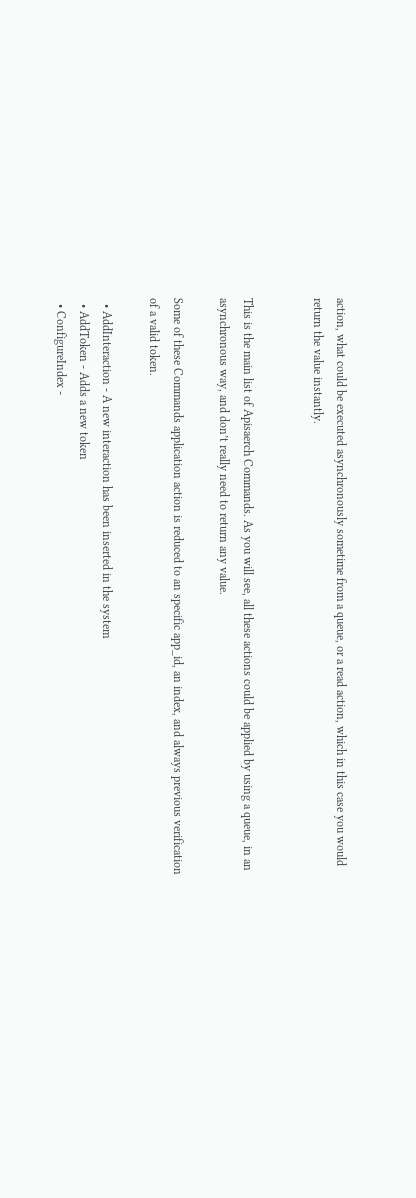action, what could be executed asynchronously sometime from a queue, or a read action, which in this case you would return the value instantly.


This is the main list of Apisaerch Commands. As you will see, all these actions could be applied by using a queue, in an asynchronous way, and don’t really need to return any value.

Some of these Commands application action is reduced to an specific app_id, an index, and always previous verification of a valid token.

  • AddInteraction - A new interaction has been inserted in the system
  • AddToken - Adds a new token
  • ConfigureIndex -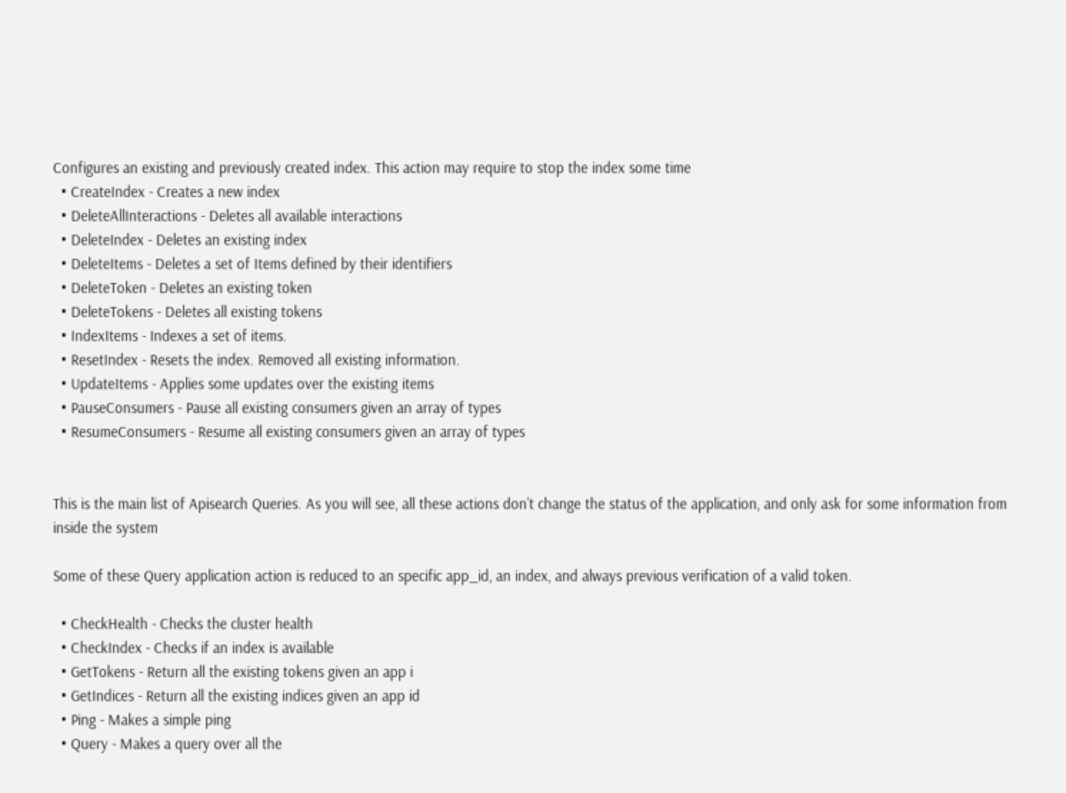Configures an existing and previously created index. This action may require to stop the index some time
  • CreateIndex - Creates a new index
  • DeleteAllInteractions - Deletes all available interactions
  • DeleteIndex - Deletes an existing index
  • DeleteItems - Deletes a set of Items defined by their identifiers
  • DeleteToken - Deletes an existing token
  • DeleteTokens - Deletes all existing tokens
  • IndexItems - Indexes a set of items.
  • ResetIndex - Resets the index. Removed all existing information.
  • UpdateItems - Applies some updates over the existing items
  • PauseConsumers - Pause all existing consumers given an array of types
  • ResumeConsumers - Resume all existing consumers given an array of types


This is the main list of Apisearch Queries. As you will see, all these actions don’t change the status of the application, and only ask for some information from inside the system

Some of these Query application action is reduced to an specific app_id, an index, and always previous verification of a valid token.

  • CheckHealth - Checks the cluster health
  • CheckIndex - Checks if an index is available
  • GetTokens - Return all the existing tokens given an app i
  • GetIndices - Return all the existing indices given an app id
  • Ping - Makes a simple ping
  • Query - Makes a query over all the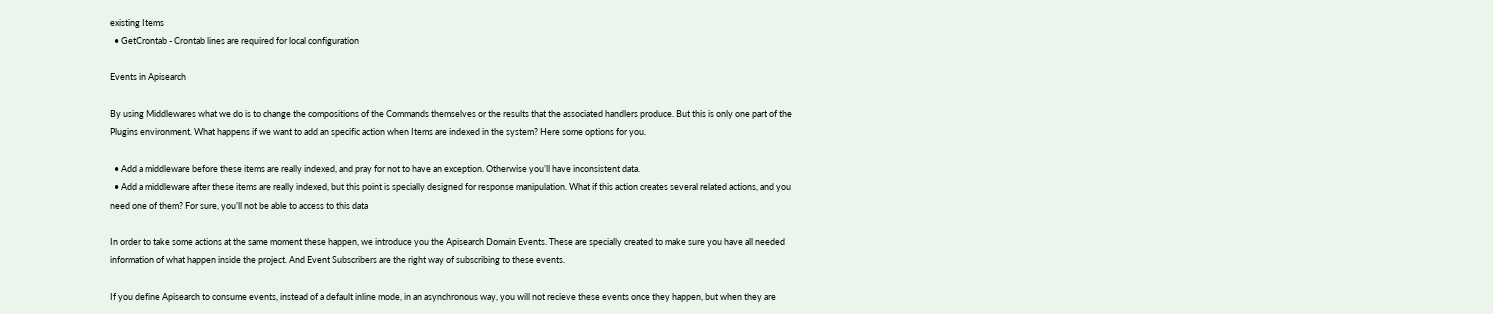existing Items
  • GetCrontab - Crontab lines are required for local configuration

Events in Apisearch

By using Middlewares what we do is to change the compositions of the Commands themselves or the results that the associated handlers produce. But this is only one part of the Plugins environment. What happens if we want to add an specific action when Items are indexed in the system? Here some options for you.

  • Add a middleware before these items are really indexed, and pray for not to have an exception. Otherwise you’ll have inconsistent data.
  • Add a middleware after these items are really indexed, but this point is specially designed for response manipulation. What if this action creates several related actions, and you need one of them? For sure, you’ll not be able to access to this data

In order to take some actions at the same moment these happen, we introduce you the Apisearch Domain Events. These are specially created to make sure you have all needed information of what happen inside the project. And Event Subscribers are the right way of subscribing to these events.

If you define Apisearch to consume events, instead of a default inline mode, in an asynchronous way, you will not recieve these events once they happen, but when they are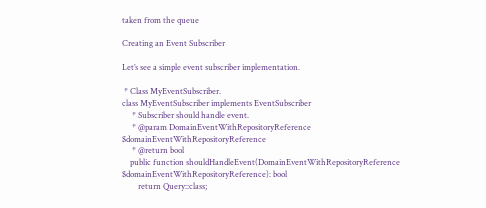taken from the queue

Creating an Event Subscriber

Let’s see a simple event subscriber implementation.

 * Class MyEventSubscriber.
class MyEventSubscriber implements EventSubscriber
     * Subscriber should handle event.
     * @param DomainEventWithRepositoryReference $domainEventWithRepositoryReference
     * @return bool
    public function shouldHandleEvent(DomainEventWithRepositoryReference $domainEventWithRepositoryReference): bool
        return Query::class;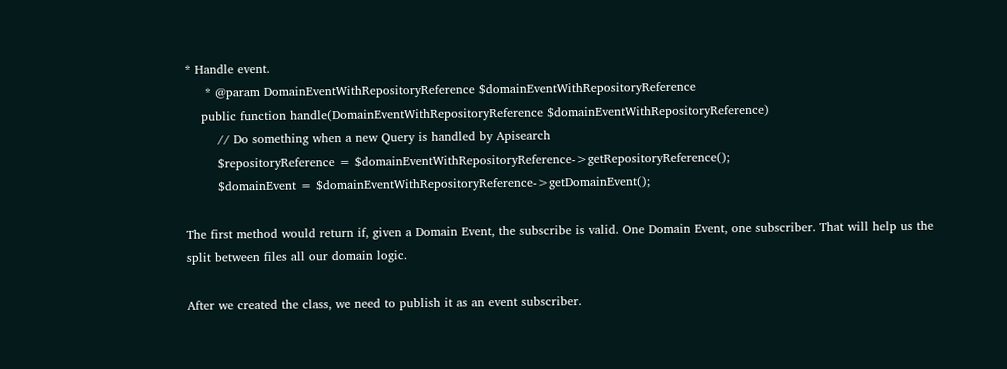* Handle event.
     * @param DomainEventWithRepositoryReference $domainEventWithRepositoryReference
    public function handle(DomainEventWithRepositoryReference $domainEventWithRepositoryReference)
        // Do something when a new Query is handled by Apisearch
        $repositoryReference = $domainEventWithRepositoryReference->getRepositoryReference();
        $domainEvent = $domainEventWithRepositoryReference->getDomainEvent();

The first method would return if, given a Domain Event, the subscribe is valid. One Domain Event, one subscriber. That will help us the split between files all our domain logic.

After we created the class, we need to publish it as an event subscriber.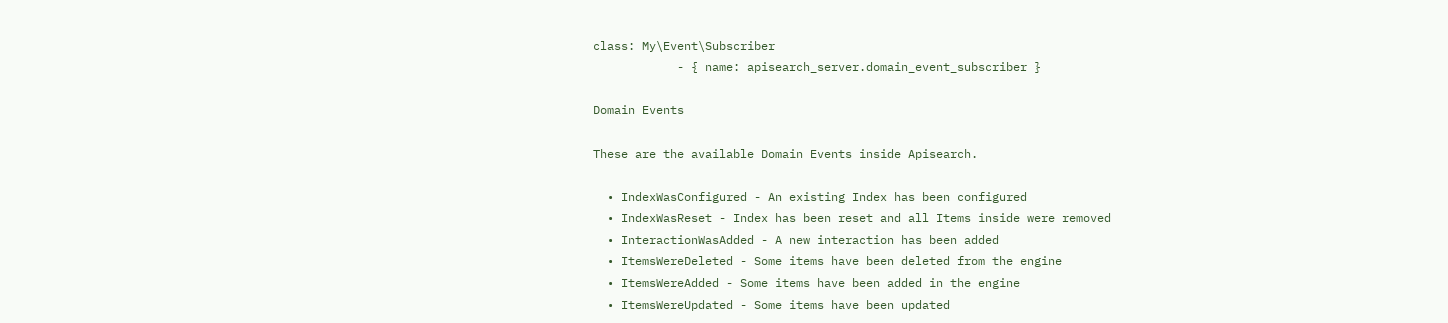class: My\Event\Subscriber
            - { name: apisearch_server.domain_event_subscriber }

Domain Events

These are the available Domain Events inside Apisearch.

  • IndexWasConfigured - An existing Index has been configured
  • IndexWasReset - Index has been reset and all Items inside were removed
  • InteractionWasAdded - A new interaction has been added
  • ItemsWereDeleted - Some items have been deleted from the engine
  • ItemsWereAdded - Some items have been added in the engine
  • ItemsWereUpdated - Some items have been updated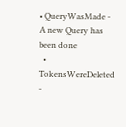• QueryWasMade - A new Query has been done
  • TokensWereDeleted -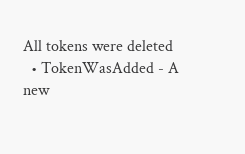All tokens were deleted
  • TokenWasAdded - A new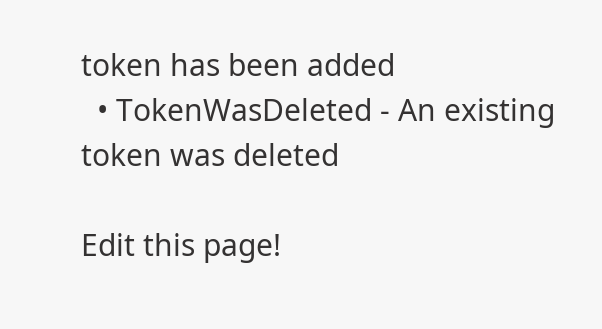token has been added
  • TokenWasDeleted - An existing token was deleted

Edit this page!